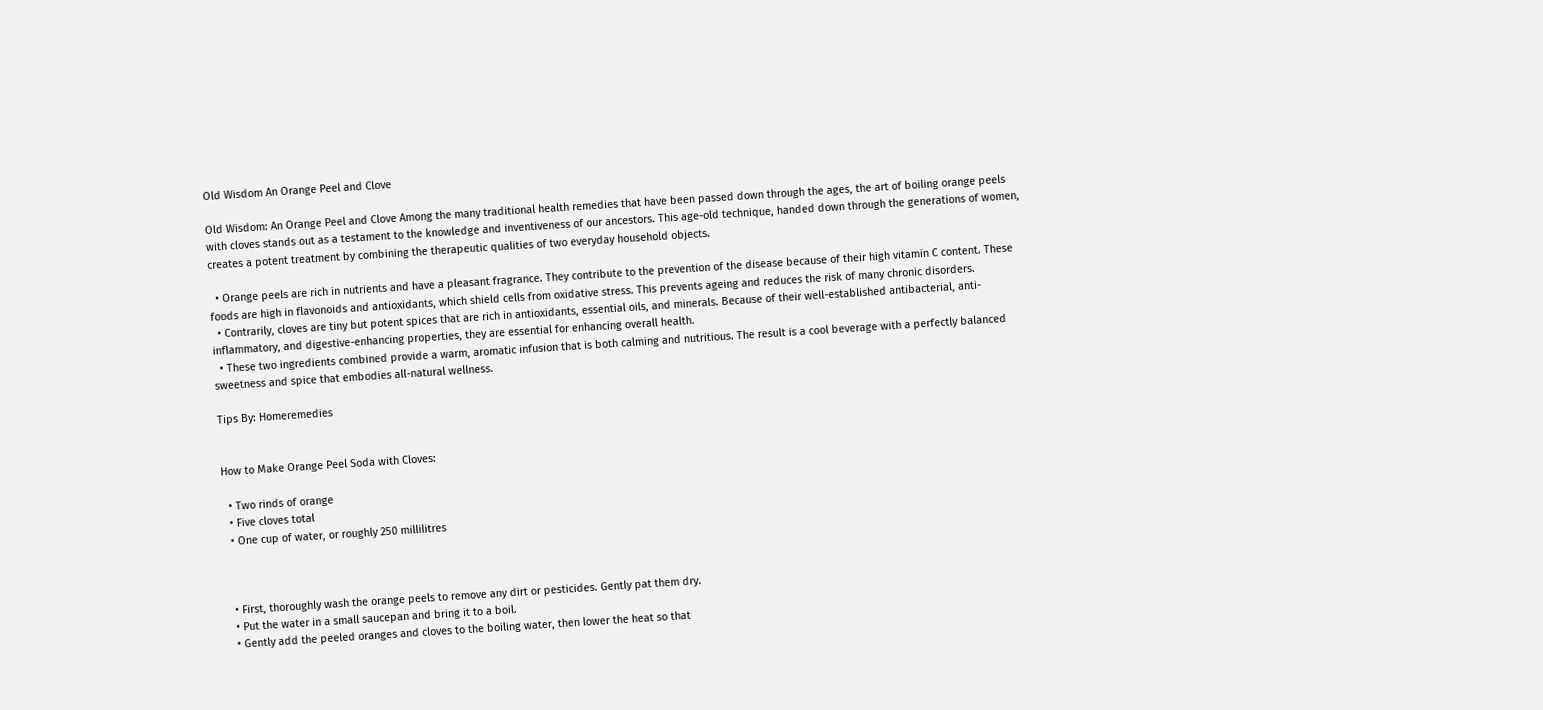Old Wisdom An Orange Peel and Clove

Old Wisdom: An Orange Peel and Clove Among the many traditional health remedies that have been passed down through the ages, the art of boiling orange peels with cloves stands out as a testament to the knowledge and inventiveness of our ancestors. This age-old technique, handed down through the generations of women, creates a potent treatment by combining the therapeutic qualities of two everyday household objects.

  • Orange peels are rich in nutrients and have a pleasant fragrance. They contribute to the prevention of the disease because of their high vitamin C content. These foods are high in flavonoids and antioxidants, which shield cells from oxidative stress. This prevents ageing and reduces the risk of many chronic disorders.
  • Contrarily, cloves are tiny but potent spices that are rich in antioxidants, essential oils, and minerals. Because of their well-established antibacterial, anti-inflammatory, and digestive-enhancing properties, they are essential for enhancing overall health.
  • These two ingredients combined provide a warm, aromatic infusion that is both calming and nutritious. The result is a cool beverage with a perfectly balanced sweetness and spice that embodies all-natural wellness.

Tips By: Homeremedies


How to Make Orange Peel Soda with Cloves:

  • Two rinds of orange
  • Five cloves total
  • One cup of water, or roughly 250 millilitres



  • First, thoroughly wash the orange peels to remove any dirt or pesticides. Gently pat them dry.
  • Put the water in a small saucepan and bring it to a boil.
  • Gently add the peeled oranges and cloves to the boiling water, then lower the heat so that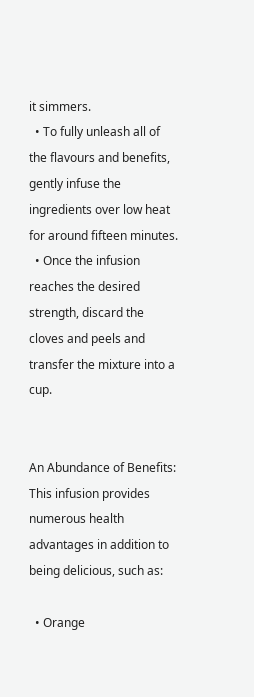it simmers.
  • To fully unleash all of the flavours and benefits, gently infuse the ingredients over low heat for around fifteen minutes.
  • Once the infusion reaches the desired strength, discard the cloves and peels and transfer the mixture into a cup.


An Abundance of Benefits:
This infusion provides numerous health advantages in addition to being delicious, such as:

  • Orange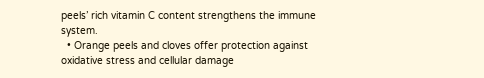peels’ rich vitamin C content strengthens the immune system.
  • Orange peels and cloves offer protection against oxidative stress and cellular damage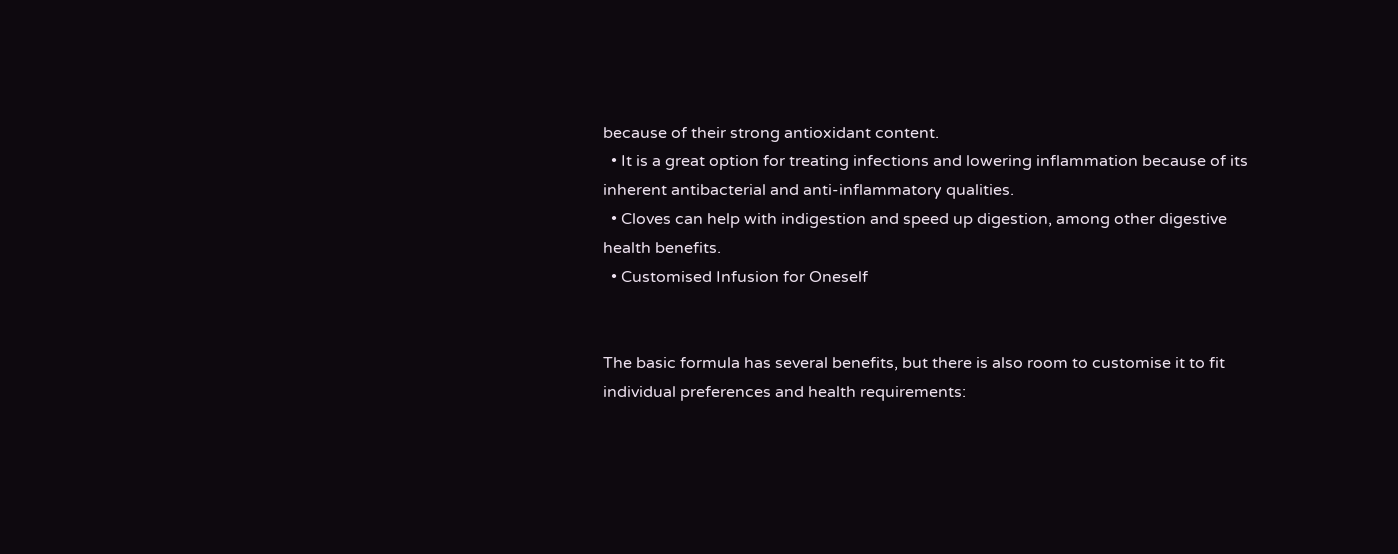because of their strong antioxidant content.
  • It is a great option for treating infections and lowering inflammation because of its inherent antibacterial and anti-inflammatory qualities.
  • Cloves can help with indigestion and speed up digestion, among other digestive health benefits.
  • Customised Infusion for Oneself


The basic formula has several benefits, but there is also room to customise it to fit individual preferences and health requirements: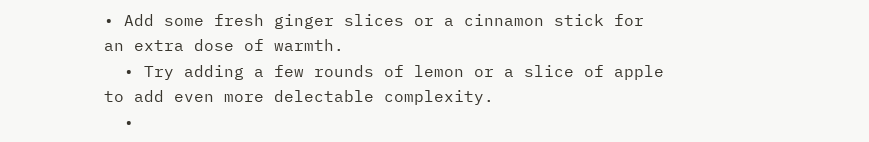• Add some fresh ginger slices or a cinnamon stick for an extra dose of warmth.
  • Try adding a few rounds of lemon or a slice of apple to add even more delectable complexity.
  •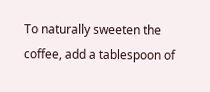To naturally sweeten the coffee, add a tablespoon of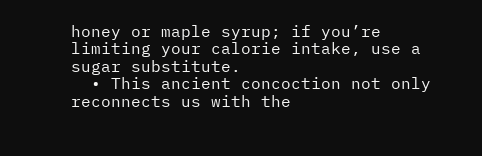honey or maple syrup; if you’re limiting your calorie intake, use a sugar substitute.
  • This ancient concoction not only reconnects us with the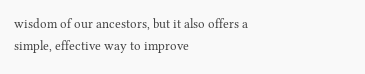wisdom of our ancestors, but it also offers a simple, effective way to improve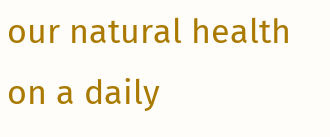our natural health on a daily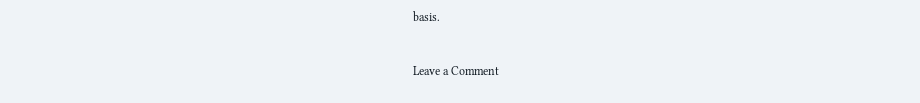basis.


Leave a Comment